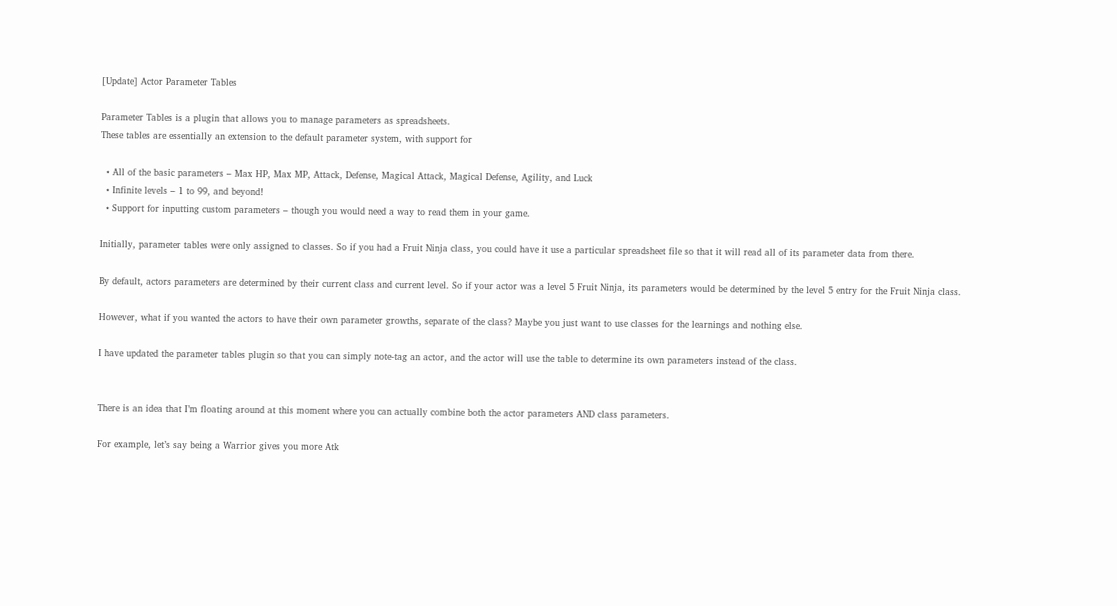[Update] Actor Parameter Tables

Parameter Tables is a plugin that allows you to manage parameters as spreadsheets.
These tables are essentially an extension to the default parameter system, with support for

  • All of the basic parameters – Max HP, Max MP, Attack, Defense, Magical Attack, Magical Defense, Agility, and Luck
  • Infinite levels – 1 to 99, and beyond!
  • Support for inputting custom parameters – though you would need a way to read them in your game.

Initially, parameter tables were only assigned to classes. So if you had a Fruit Ninja class, you could have it use a particular spreadsheet file so that it will read all of its parameter data from there.

By default, actors parameters are determined by their current class and current level. So if your actor was a level 5 Fruit Ninja, its parameters would be determined by the level 5 entry for the Fruit Ninja class.

However, what if you wanted the actors to have their own parameter growths, separate of the class? Maybe you just want to use classes for the learnings and nothing else.

I have updated the parameter tables plugin so that you can simply note-tag an actor, and the actor will use the table to determine its own parameters instead of the class.


There is an idea that I’m floating around at this moment where you can actually combine both the actor parameters AND class parameters.

For example, let’s say being a Warrior gives you more Atk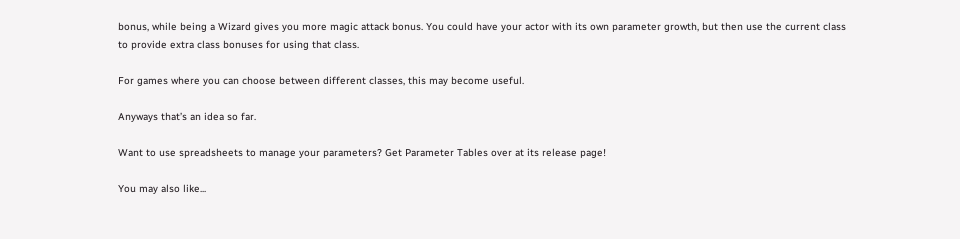bonus, while being a Wizard gives you more magic attack bonus. You could have your actor with its own parameter growth, but then use the current class to provide extra class bonuses for using that class.

For games where you can choose between different classes, this may become useful.

Anyways that’s an idea so far.

Want to use spreadsheets to manage your parameters? Get Parameter Tables over at its release page!

You may also like...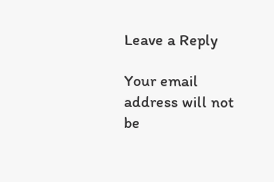Leave a Reply

Your email address will not be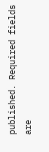published. Required fields are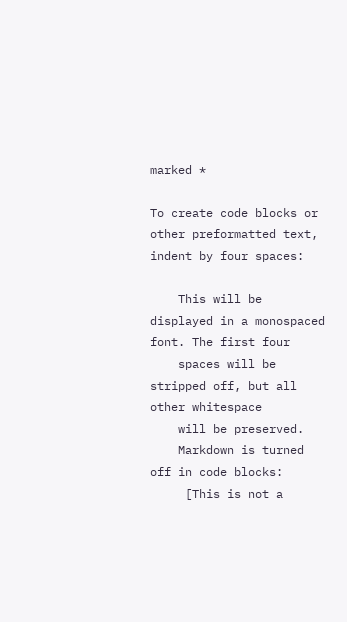marked *

To create code blocks or other preformatted text, indent by four spaces:

    This will be displayed in a monospaced font. The first four
    spaces will be stripped off, but all other whitespace
    will be preserved.
    Markdown is turned off in code blocks:
     [This is not a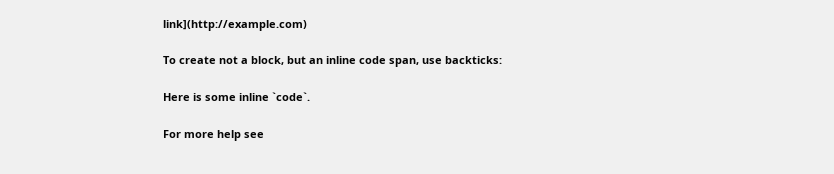link](http://example.com)

To create not a block, but an inline code span, use backticks:

Here is some inline `code`.

For more help see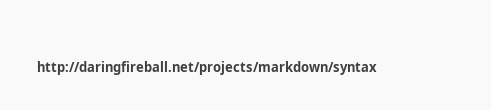http://daringfireball.net/projects/markdown/syntax